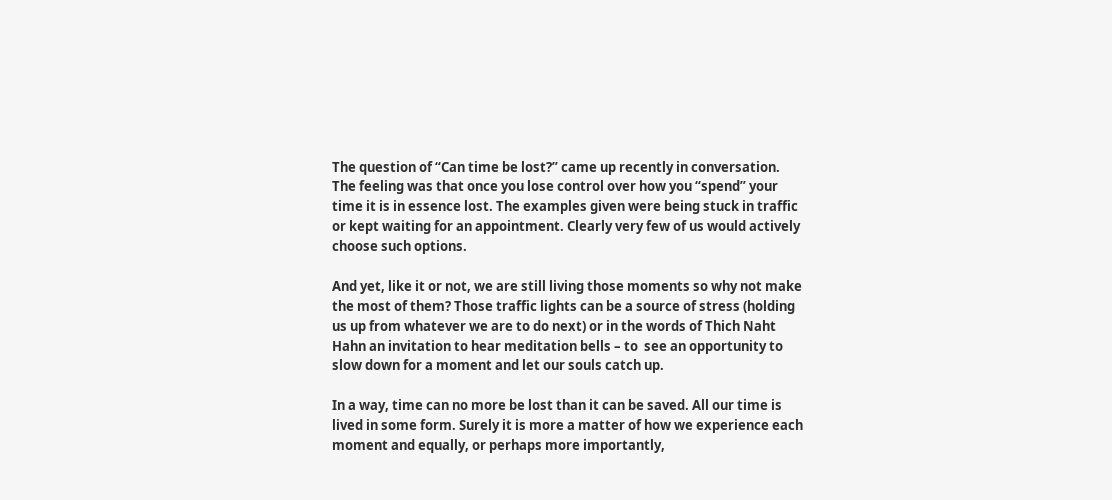The question of “Can time be lost?” came up recently in conversation. The feeling was that once you lose control over how you “spend” your time it is in essence lost. The examples given were being stuck in traffic or kept waiting for an appointment. Clearly very few of us would actively choose such options.

And yet, like it or not, we are still living those moments so why not make the most of them? Those traffic lights can be a source of stress (holding us up from whatever we are to do next) or in the words of Thich Naht Hahn an invitation to hear meditation bells – to  see an opportunity to slow down for a moment and let our souls catch up.

In a way, time can no more be lost than it can be saved. All our time is lived in some form. Surely it is more a matter of how we experience each moment and equally, or perhaps more importantly,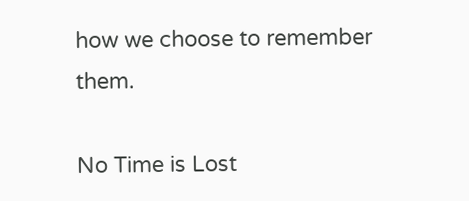how we choose to remember them.

No Time is Lost